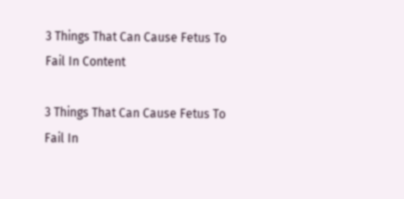3 Things That Can Cause Fetus To Fail In Content

3 Things That Can Cause Fetus To Fail In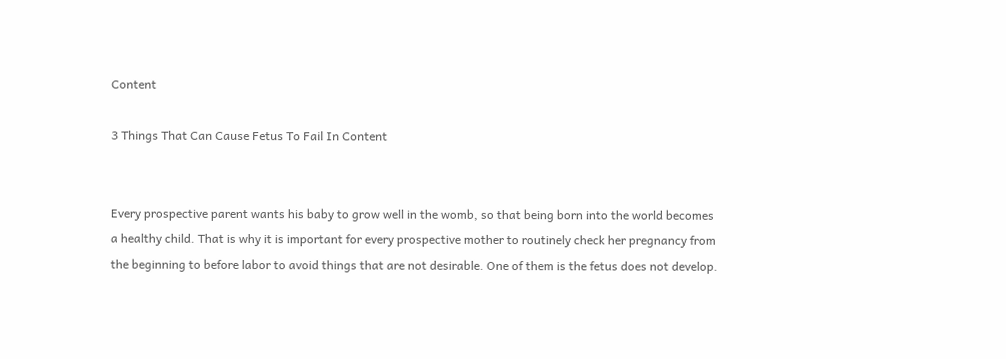Content

3 Things That Can Cause Fetus To Fail In Content


Every prospective parent wants his baby to grow well in the womb, so that being born into the world becomes a healthy child. That is why it is important for every prospective mother to routinely check her pregnancy from the beginning to before labor to avoid things that are not desirable. One of them is the fetus does not develop.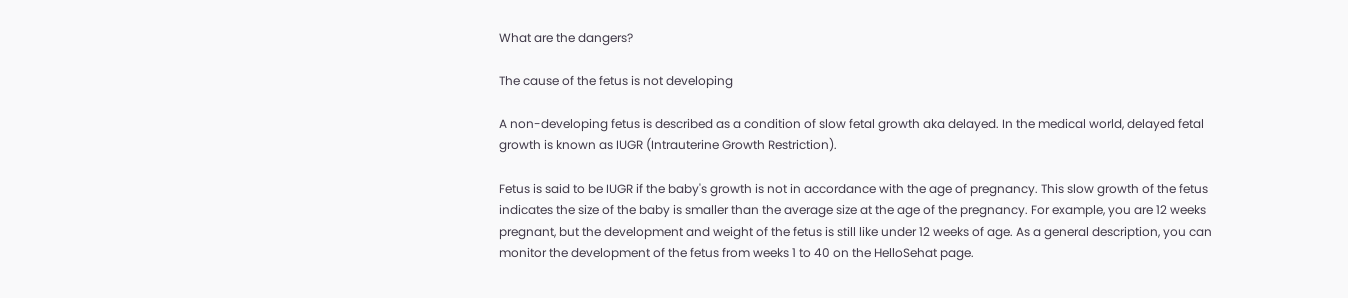What are the dangers?

The cause of the fetus is not developing

A non-developing fetus is described as a condition of slow fetal growth aka delayed. In the medical world, delayed fetal growth is known as IUGR (Intrauterine Growth Restriction).

Fetus is said to be IUGR if the baby's growth is not in accordance with the age of pregnancy. This slow growth of the fetus indicates the size of the baby is smaller than the average size at the age of the pregnancy. For example, you are 12 weeks pregnant, but the development and weight of the fetus is still like under 12 weeks of age. As a general description, you can monitor the development of the fetus from weeks 1 to 40 on the HelloSehat page.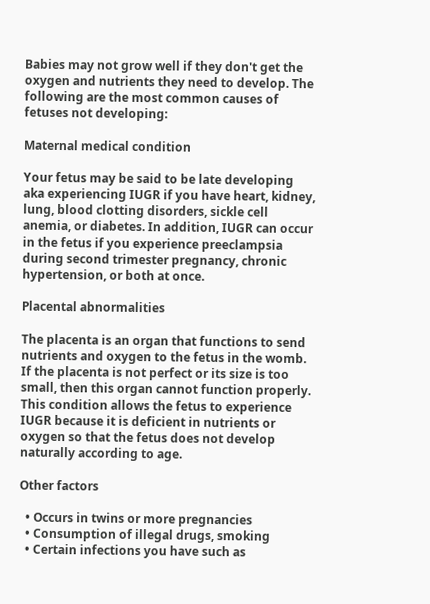Babies may not grow well if they don't get the oxygen and nutrients they need to develop. The following are the most common causes of fetuses not developing:

Maternal medical condition

Your fetus may be said to be late developing aka experiencing IUGR if you have heart, kidney, lung, blood clotting disorders, sickle cell anemia, or diabetes. In addition, IUGR can occur in the fetus if you experience preeclampsia during second trimester pregnancy, chronic hypertension, or both at once.

Placental abnormalities

The placenta is an organ that functions to send nutrients and oxygen to the fetus in the womb. If the placenta is not perfect or its size is too small, then this organ cannot function properly. This condition allows the fetus to experience IUGR because it is deficient in nutrients or oxygen so that the fetus does not develop naturally according to age.

Other factors

  • Occurs in twins or more pregnancies
  • Consumption of illegal drugs, smoking
  • Certain infections you have such as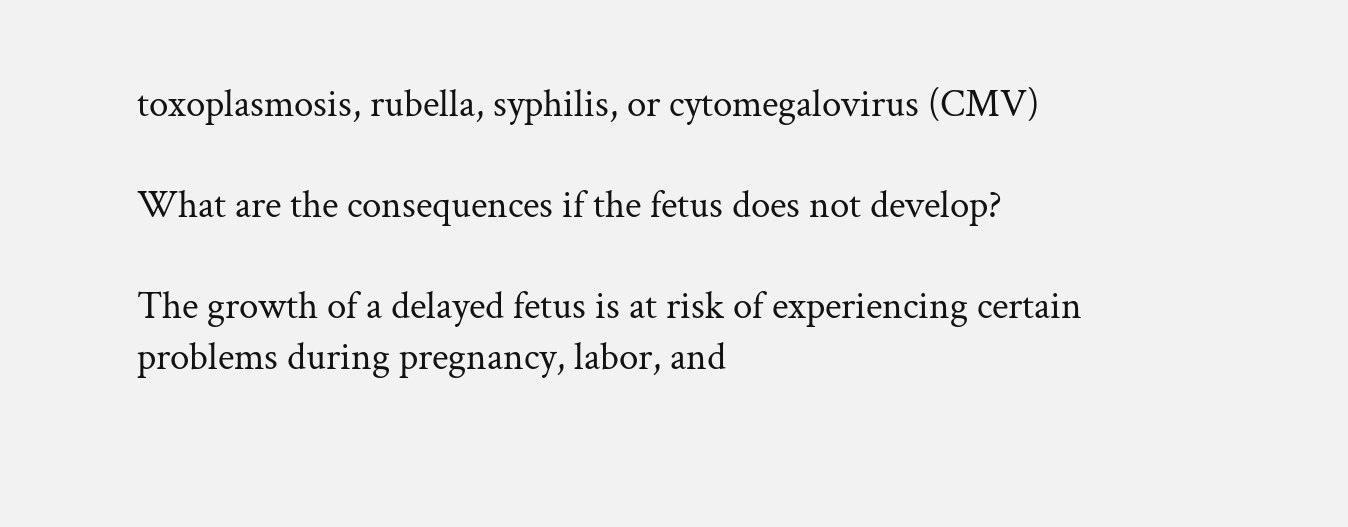toxoplasmosis, rubella, syphilis, or cytomegalovirus (CMV)

What are the consequences if the fetus does not develop?

The growth of a delayed fetus is at risk of experiencing certain problems during pregnancy, labor, and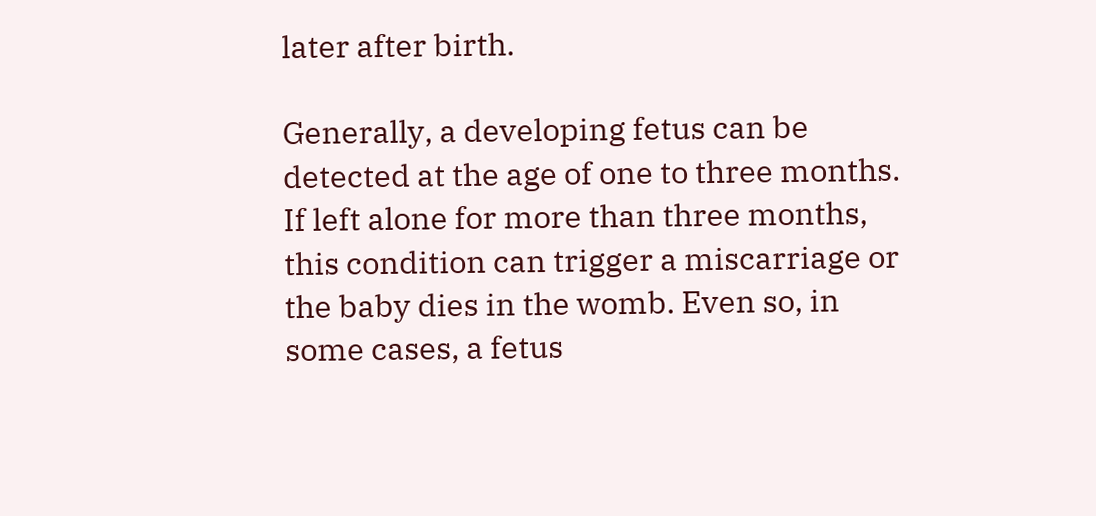later after birth.

Generally, a developing fetus can be detected at the age of one to three months. If left alone for more than three months, this condition can trigger a miscarriage or the baby dies in the womb. Even so, in some cases, a fetus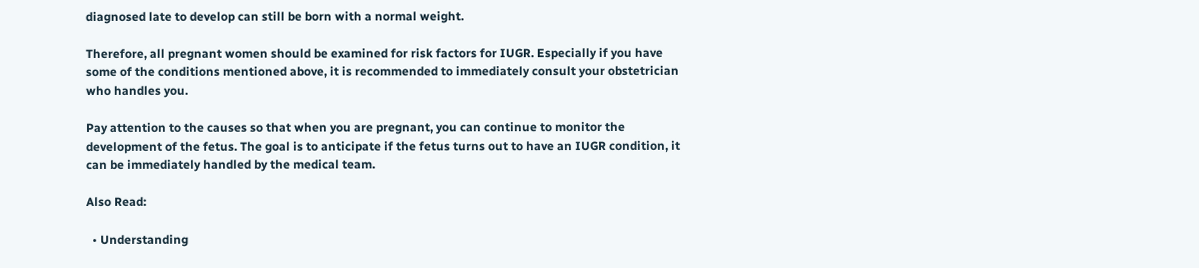diagnosed late to develop can still be born with a normal weight.

Therefore, all pregnant women should be examined for risk factors for IUGR. Especially if you have some of the conditions mentioned above, it is recommended to immediately consult your obstetrician who handles you.

Pay attention to the causes so that when you are pregnant, you can continue to monitor the development of the fetus. The goal is to anticipate if the fetus turns out to have an IUGR condition, it can be immediately handled by the medical team.

Also Read:

  • Understanding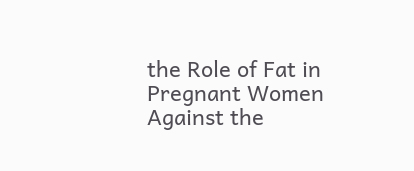the Role of Fat in Pregnant Women Against the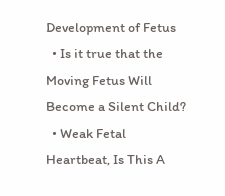Development of Fetus
  • Is it true that the Moving Fetus Will Become a Silent Child?
  • Weak Fetal Heartbeat, Is This A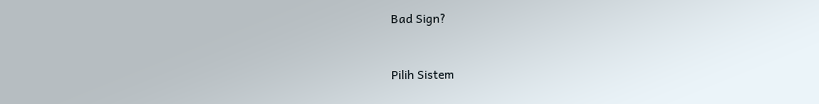Bad Sign?


Pilih Sistem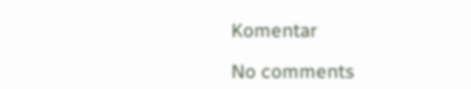Komentar

No comments